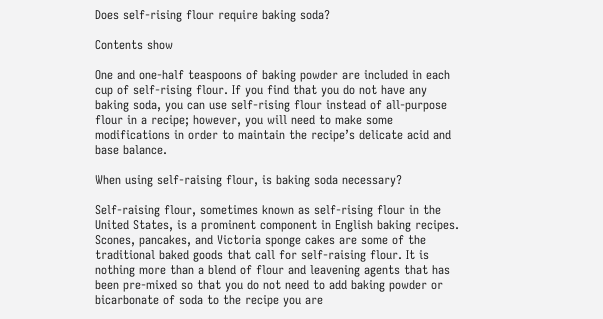Does self-rising flour require baking soda?

Contents show

One and one-half teaspoons of baking powder are included in each cup of self-rising flour. If you find that you do not have any baking soda, you can use self-rising flour instead of all-purpose flour in a recipe; however, you will need to make some modifications in order to maintain the recipe’s delicate acid and base balance.

When using self-raising flour, is baking soda necessary?

Self-raising flour, sometimes known as self-rising flour in the United States, is a prominent component in English baking recipes. Scones, pancakes, and Victoria sponge cakes are some of the traditional baked goods that call for self-raising flour. It is nothing more than a blend of flour and leavening agents that has been pre-mixed so that you do not need to add baking powder or bicarbonate of soda to the recipe you are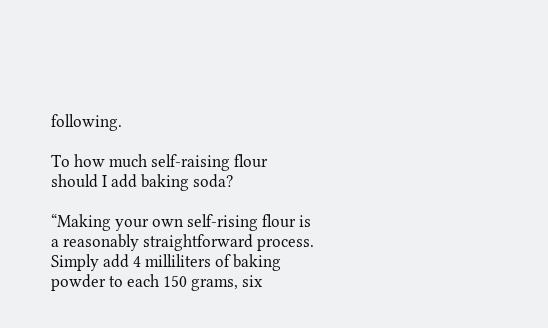following.

To how much self-raising flour should I add baking soda?

“Making your own self-rising flour is a reasonably straightforward process. Simply add 4 milliliters of baking powder to each 150 grams, six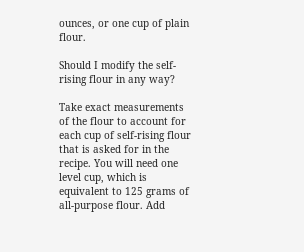ounces, or one cup of plain flour.

Should I modify the self-rising flour in any way?

Take exact measurements of the flour to account for each cup of self-rising flour that is asked for in the recipe. You will need one level cup, which is equivalent to 125 grams of all-purpose flour. Add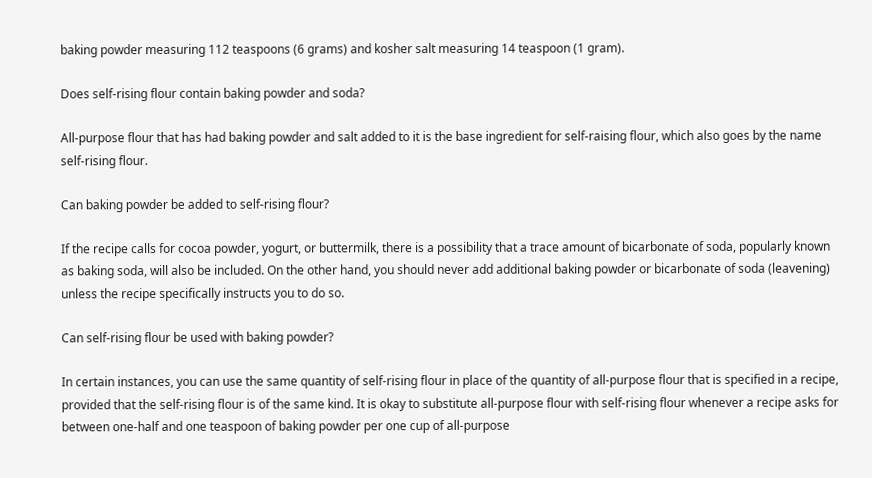baking powder measuring 112 teaspoons (6 grams) and kosher salt measuring 14 teaspoon (1 gram).

Does self-rising flour contain baking powder and soda?

All-purpose flour that has had baking powder and salt added to it is the base ingredient for self-raising flour, which also goes by the name self-rising flour.

Can baking powder be added to self-rising flour?

If the recipe calls for cocoa powder, yogurt, or buttermilk, there is a possibility that a trace amount of bicarbonate of soda, popularly known as baking soda, will also be included. On the other hand, you should never add additional baking powder or bicarbonate of soda (leavening) unless the recipe specifically instructs you to do so.

Can self-rising flour be used with baking powder?

In certain instances, you can use the same quantity of self-rising flour in place of the quantity of all-purpose flour that is specified in a recipe, provided that the self-rising flour is of the same kind. It is okay to substitute all-purpose flour with self-rising flour whenever a recipe asks for between one-half and one teaspoon of baking powder per one cup of all-purpose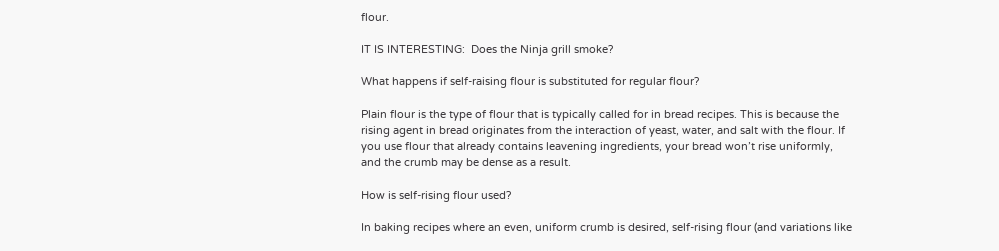flour.

IT IS INTERESTING:  Does the Ninja grill smoke?

What happens if self-raising flour is substituted for regular flour?

Plain flour is the type of flour that is typically called for in bread recipes. This is because the rising agent in bread originates from the interaction of yeast, water, and salt with the flour. If you use flour that already contains leavening ingredients, your bread won’t rise uniformly, and the crumb may be dense as a result.

How is self-rising flour used?

In baking recipes where an even, uniform crumb is desired, self-rising flour (and variations like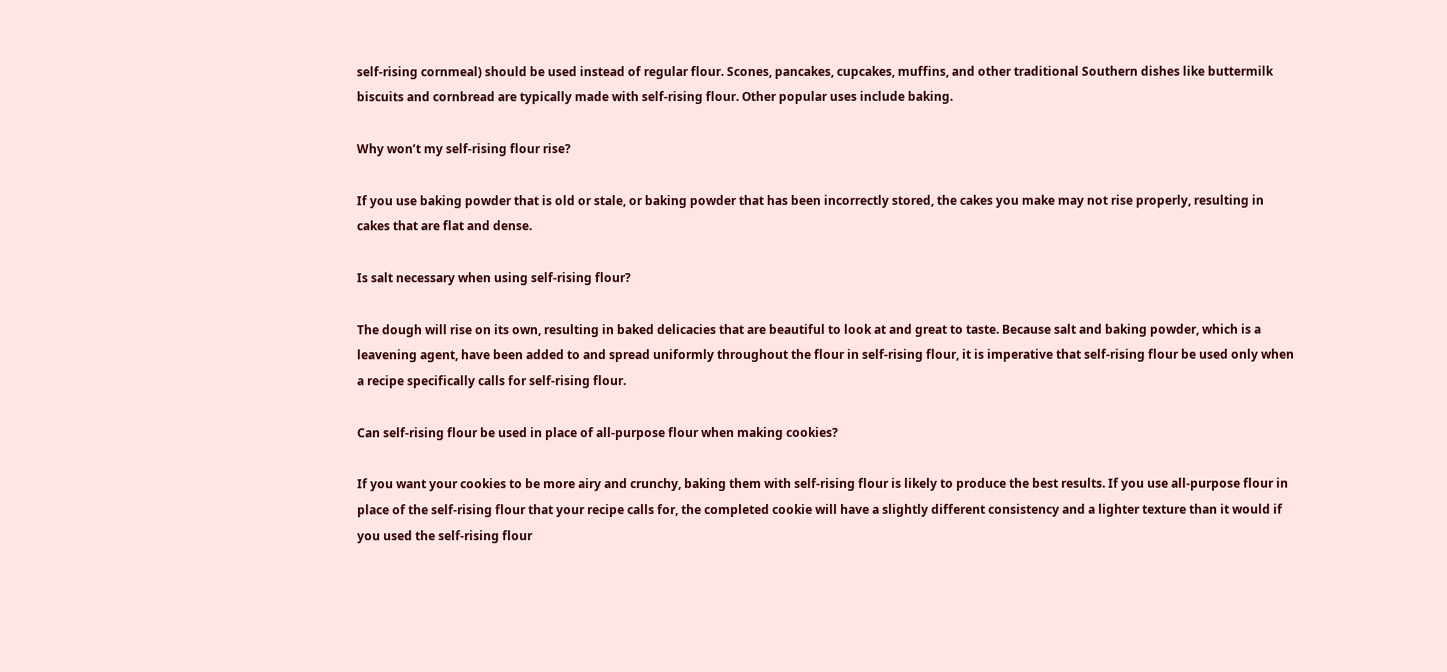self-rising cornmeal) should be used instead of regular flour. Scones, pancakes, cupcakes, muffins, and other traditional Southern dishes like buttermilk biscuits and cornbread are typically made with self-rising flour. Other popular uses include baking.

Why won’t my self-rising flour rise?

If you use baking powder that is old or stale, or baking powder that has been incorrectly stored, the cakes you make may not rise properly, resulting in cakes that are flat and dense.

Is salt necessary when using self-rising flour?

The dough will rise on its own, resulting in baked delicacies that are beautiful to look at and great to taste. Because salt and baking powder, which is a leavening agent, have been added to and spread uniformly throughout the flour in self-rising flour, it is imperative that self-rising flour be used only when a recipe specifically calls for self-rising flour.

Can self-rising flour be used in place of all-purpose flour when making cookies?

If you want your cookies to be more airy and crunchy, baking them with self-rising flour is likely to produce the best results. If you use all-purpose flour in place of the self-rising flour that your recipe calls for, the completed cookie will have a slightly different consistency and a lighter texture than it would if you used the self-rising flour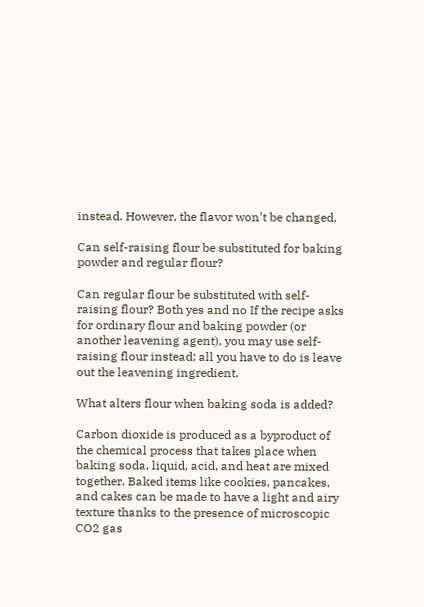instead. However, the flavor won’t be changed.

Can self-raising flour be substituted for baking powder and regular flour?

Can regular flour be substituted with self-raising flour? Both yes and no If the recipe asks for ordinary flour and baking powder (or another leavening agent), you may use self-raising flour instead; all you have to do is leave out the leavening ingredient.

What alters flour when baking soda is added?

Carbon dioxide is produced as a byproduct of the chemical process that takes place when baking soda, liquid, acid, and heat are mixed together. Baked items like cookies, pancakes, and cakes can be made to have a light and airy texture thanks to the presence of microscopic CO2 gas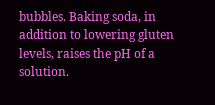bubbles. Baking soda, in addition to lowering gluten levels, raises the pH of a solution.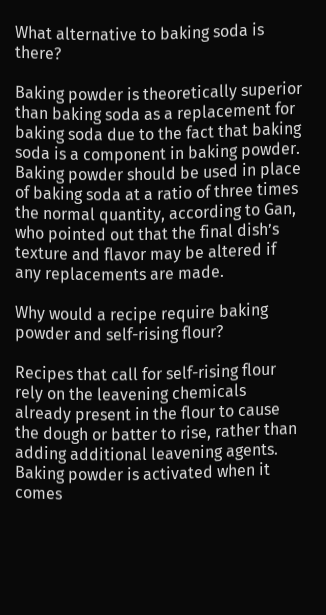What alternative to baking soda is there?

Baking powder is theoretically superior than baking soda as a replacement for baking soda due to the fact that baking soda is a component in baking powder. Baking powder should be used in place of baking soda at a ratio of three times the normal quantity, according to Gan, who pointed out that the final dish’s texture and flavor may be altered if any replacements are made.

Why would a recipe require baking powder and self-rising flour?

Recipes that call for self-rising flour rely on the leavening chemicals already present in the flour to cause the dough or batter to rise, rather than adding additional leavening agents. Baking powder is activated when it comes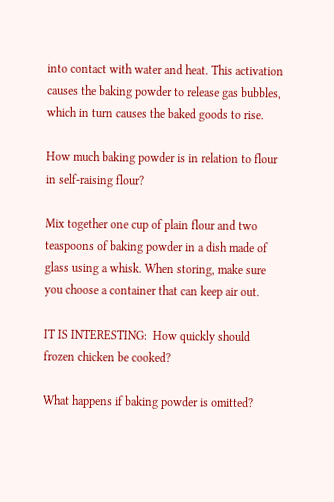into contact with water and heat. This activation causes the baking powder to release gas bubbles, which in turn causes the baked goods to rise.

How much baking powder is in relation to flour in self-raising flour?

Mix together one cup of plain flour and two teaspoons of baking powder in a dish made of glass using a whisk. When storing, make sure you choose a container that can keep air out.

IT IS INTERESTING:  How quickly should frozen chicken be cooked?

What happens if baking powder is omitted?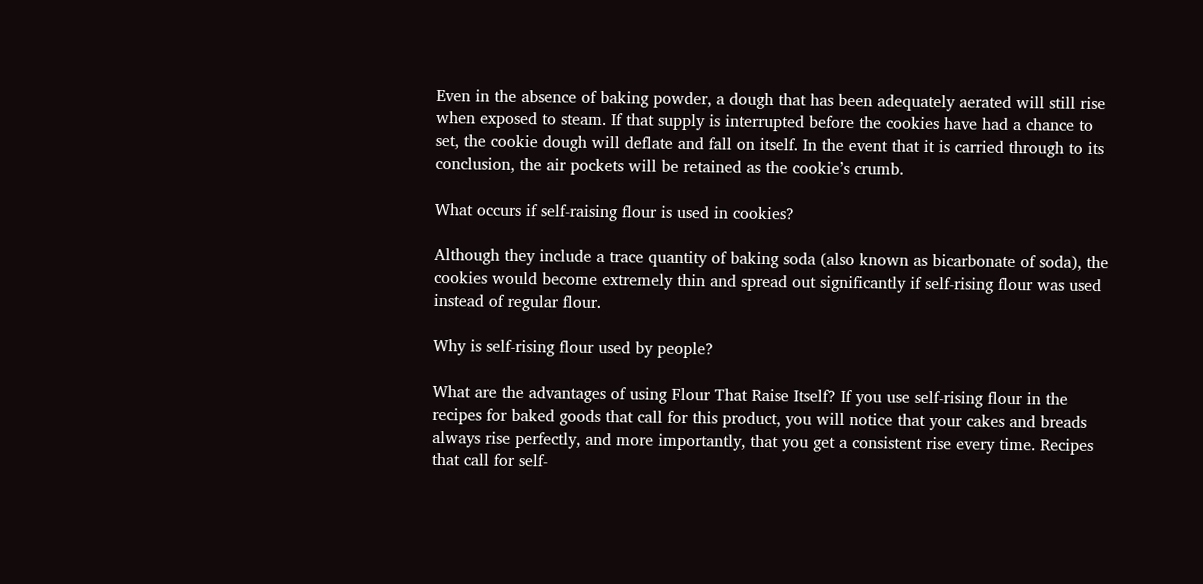Even in the absence of baking powder, a dough that has been adequately aerated will still rise when exposed to steam. If that supply is interrupted before the cookies have had a chance to set, the cookie dough will deflate and fall on itself. In the event that it is carried through to its conclusion, the air pockets will be retained as the cookie’s crumb.

What occurs if self-raising flour is used in cookies?

Although they include a trace quantity of baking soda (also known as bicarbonate of soda), the cookies would become extremely thin and spread out significantly if self-rising flour was used instead of regular flour.

Why is self-rising flour used by people?

What are the advantages of using Flour That Raise Itself? If you use self-rising flour in the recipes for baked goods that call for this product, you will notice that your cakes and breads always rise perfectly, and more importantly, that you get a consistent rise every time. Recipes that call for self-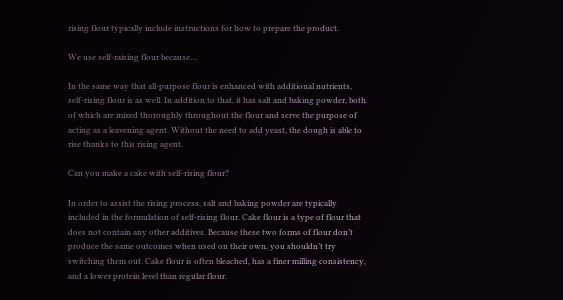rising flour typically include instructions for how to prepare the product.

We use self-raising flour because…

In the same way that all-purpose flour is enhanced with additional nutrients, self-rising flour is as well. In addition to that, it has salt and baking powder, both of which are mixed thoroughly throughout the flour and serve the purpose of acting as a leavening agent. Without the need to add yeast, the dough is able to rise thanks to this rising agent.

Can you make a cake with self-rising flour?

In order to assist the rising process, salt and baking powder are typically included in the formulation of self-rising flour. Cake flour is a type of flour that does not contain any other additives. Because these two forms of flour don’t produce the same outcomes when used on their own, you shouldn’t try switching them out. Cake flour is often bleached, has a finer milling consistency, and a lower protein level than regular flour.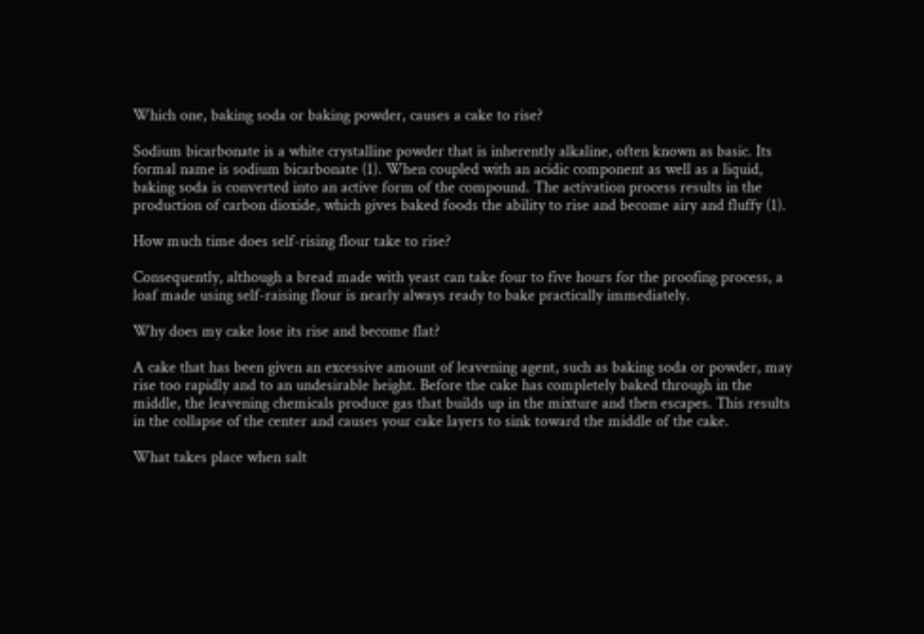Which one, baking soda or baking powder, causes a cake to rise?

Sodium bicarbonate is a white crystalline powder that is inherently alkaline, often known as basic. Its formal name is sodium bicarbonate (1). When coupled with an acidic component as well as a liquid, baking soda is converted into an active form of the compound. The activation process results in the production of carbon dioxide, which gives baked foods the ability to rise and become airy and fluffy (1).

How much time does self-rising flour take to rise?

Consequently, although a bread made with yeast can take four to five hours for the proofing process, a loaf made using self-raising flour is nearly always ready to bake practically immediately.

Why does my cake lose its rise and become flat?

A cake that has been given an excessive amount of leavening agent, such as baking soda or powder, may rise too rapidly and to an undesirable height. Before the cake has completely baked through in the middle, the leavening chemicals produce gas that builds up in the mixture and then escapes. This results in the collapse of the center and causes your cake layers to sink toward the middle of the cake.

What takes place when salt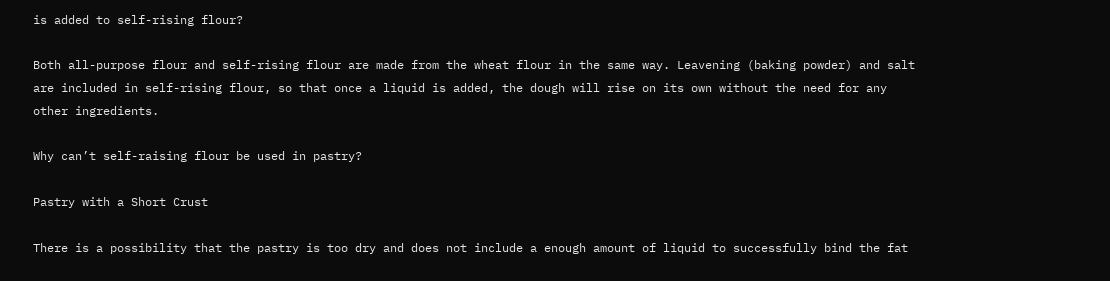is added to self-rising flour?

Both all-purpose flour and self-rising flour are made from the wheat flour in the same way. Leavening (baking powder) and salt are included in self-rising flour, so that once a liquid is added, the dough will rise on its own without the need for any other ingredients.

Why can’t self-raising flour be used in pastry?

Pastry with a Short Crust

There is a possibility that the pastry is too dry and does not include a enough amount of liquid to successfully bind the fat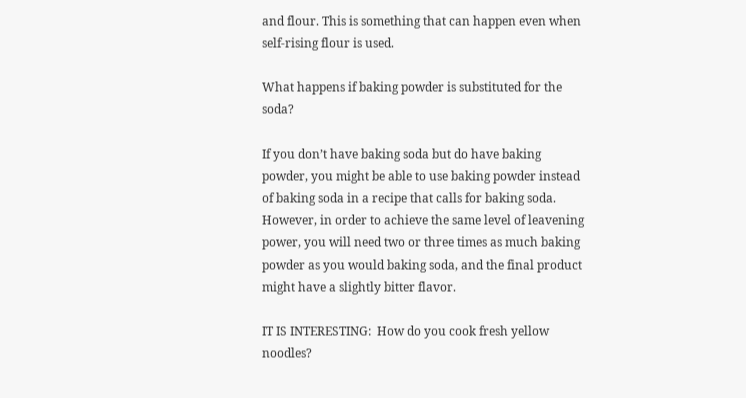and flour. This is something that can happen even when self-rising flour is used.

What happens if baking powder is substituted for the soda?

If you don’t have baking soda but do have baking powder, you might be able to use baking powder instead of baking soda in a recipe that calls for baking soda. However, in order to achieve the same level of leavening power, you will need two or three times as much baking powder as you would baking soda, and the final product might have a slightly bitter flavor.

IT IS INTERESTING:  How do you cook fresh yellow noodles?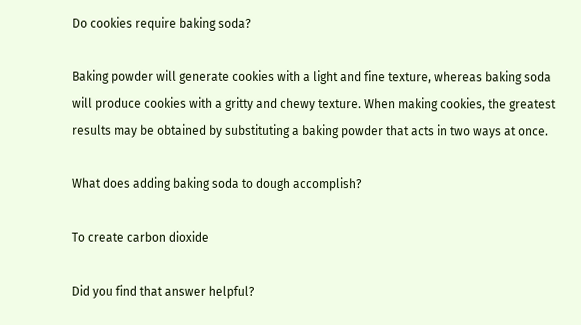Do cookies require baking soda?

Baking powder will generate cookies with a light and fine texture, whereas baking soda will produce cookies with a gritty and chewy texture. When making cookies, the greatest results may be obtained by substituting a baking powder that acts in two ways at once.

What does adding baking soda to dough accomplish?

To create carbon dioxide

Did you find that answer helpful?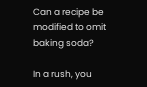Can a recipe be modified to omit baking soda?

In a rush, you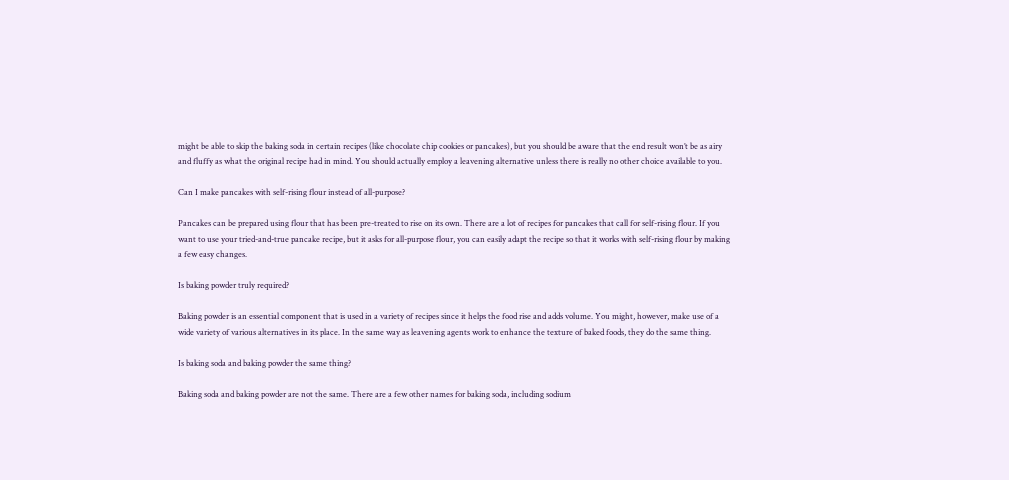might be able to skip the baking soda in certain recipes (like chocolate chip cookies or pancakes), but you should be aware that the end result won’t be as airy and fluffy as what the original recipe had in mind. You should actually employ a leavening alternative unless there is really no other choice available to you.

Can I make pancakes with self-rising flour instead of all-purpose?

Pancakes can be prepared using flour that has been pre-treated to rise on its own. There are a lot of recipes for pancakes that call for self-rising flour. If you want to use your tried-and-true pancake recipe, but it asks for all-purpose flour, you can easily adapt the recipe so that it works with self-rising flour by making a few easy changes.

Is baking powder truly required?

Baking powder is an essential component that is used in a variety of recipes since it helps the food rise and adds volume. You might, however, make use of a wide variety of various alternatives in its place. In the same way as leavening agents work to enhance the texture of baked foods, they do the same thing.

Is baking soda and baking powder the same thing?

Baking soda and baking powder are not the same. There are a few other names for baking soda, including sodium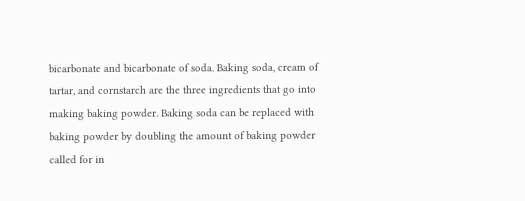bicarbonate and bicarbonate of soda. Baking soda, cream of tartar, and cornstarch are the three ingredients that go into making baking powder. Baking soda can be replaced with baking powder by doubling the amount of baking powder called for in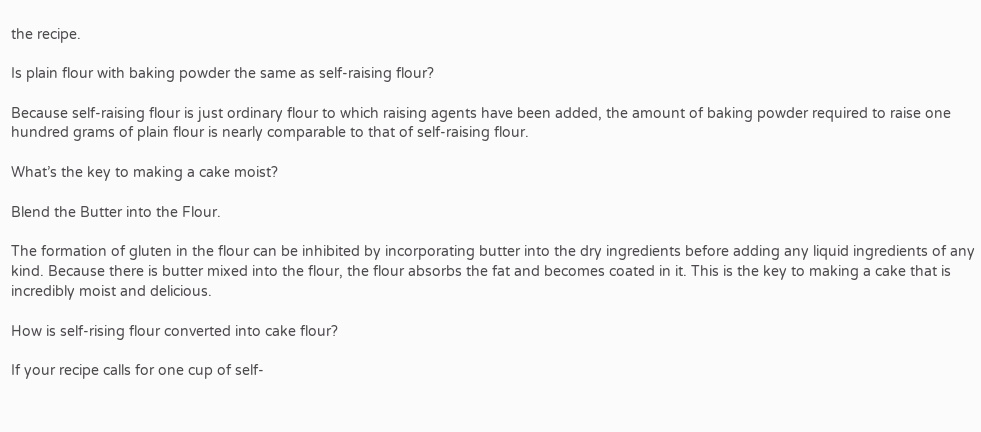the recipe.

Is plain flour with baking powder the same as self-raising flour?

Because self-raising flour is just ordinary flour to which raising agents have been added, the amount of baking powder required to raise one hundred grams of plain flour is nearly comparable to that of self-raising flour.

What’s the key to making a cake moist?

Blend the Butter into the Flour.

The formation of gluten in the flour can be inhibited by incorporating butter into the dry ingredients before adding any liquid ingredients of any kind. Because there is butter mixed into the flour, the flour absorbs the fat and becomes coated in it. This is the key to making a cake that is incredibly moist and delicious.

How is self-rising flour converted into cake flour?

If your recipe calls for one cup of self-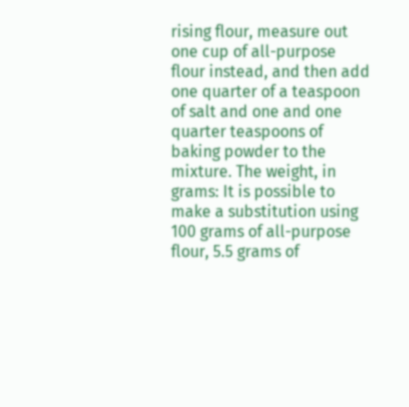rising flour, measure out one cup of all-purpose flour instead, and then add one quarter of a teaspoon of salt and one and one quarter teaspoons of baking powder to the mixture. The weight, in grams: It is possible to make a substitution using 100 grams of all-purpose flour, 5.5 grams of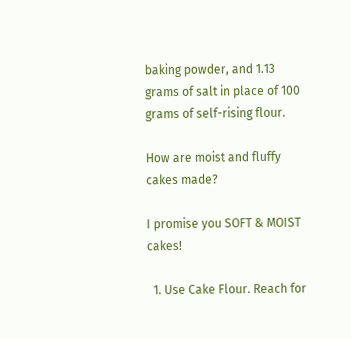baking powder, and 1.13 grams of salt in place of 100 grams of self-rising flour.

How are moist and fluffy cakes made?

I promise you SOFT & MOIST cakes!

  1. Use Cake Flour. Reach for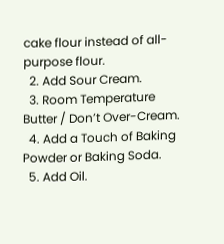cake flour instead of all-purpose flour.
  2. Add Sour Cream.
  3. Room Temperature Butter / Don’t Over-Cream.
  4. Add a Touch of Baking Powder or Baking Soda.
  5. Add Oil.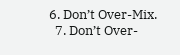6. Don’t Over-Mix.
  7. Don’t Over-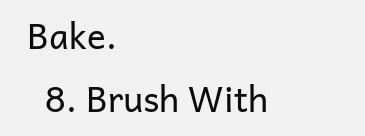Bake.
  8. Brush With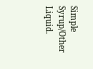Simple Syrup/Other Liquid.